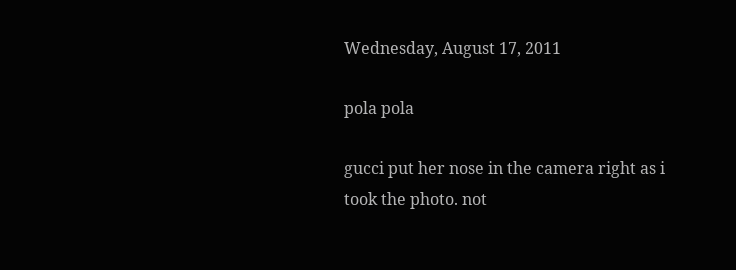Wednesday, August 17, 2011

pola pola

gucci put her nose in the camera right as i took the photo. not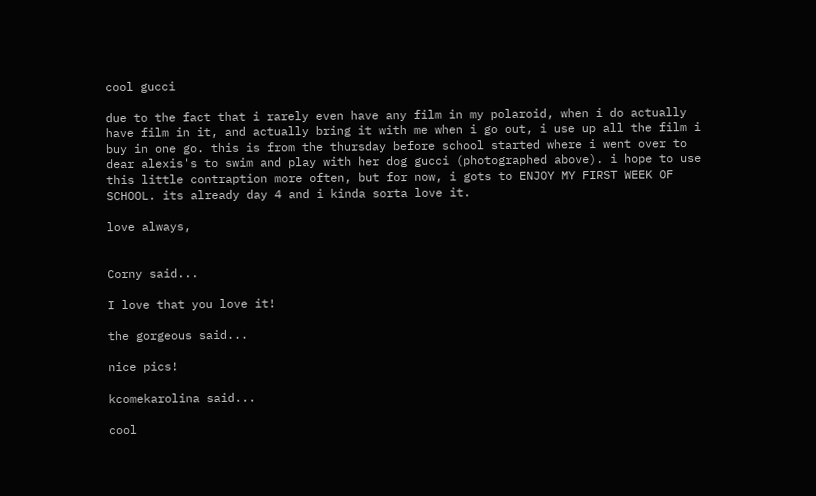cool gucci

due to the fact that i rarely even have any film in my polaroid, when i do actually have film in it, and actually bring it with me when i go out, i use up all the film i buy in one go. this is from the thursday before school started where i went over to dear alexis's to swim and play with her dog gucci (photographed above). i hope to use this little contraption more often, but for now, i gots to ENJOY MY FIRST WEEK OF SCHOOL. its already day 4 and i kinda sorta love it.

love always,


Corny said...

I love that you love it!

the gorgeous said...

nice pics!

kcomekarolina said...

cool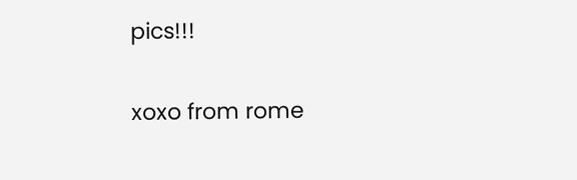pics!!!

xoxo from rome